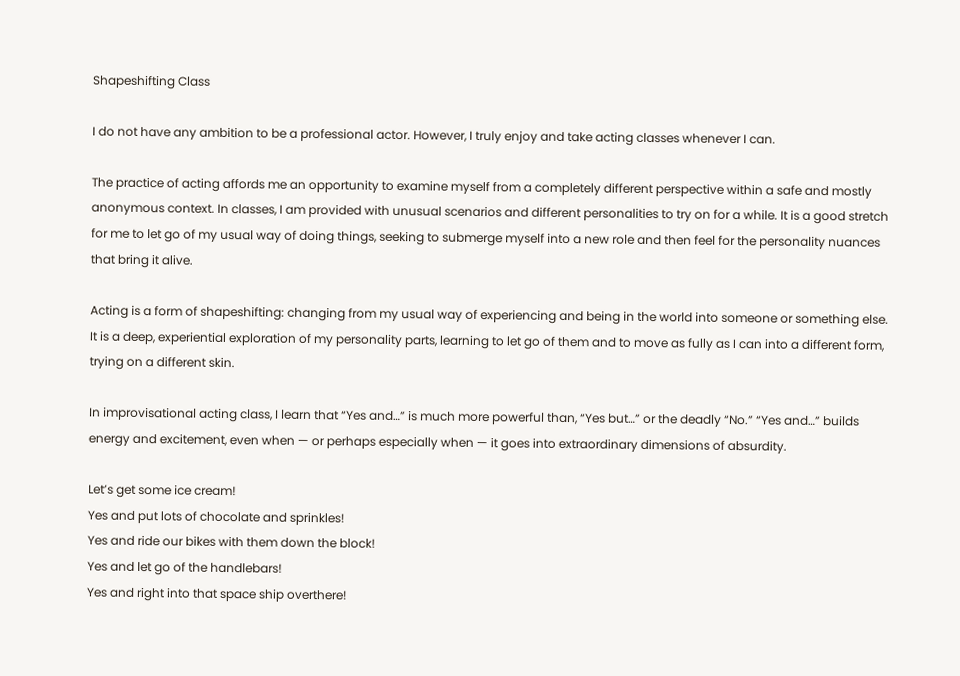Shapeshifting Class

I do not have any ambition to be a professional actor. However, I truly enjoy and take acting classes whenever I can.

The practice of acting affords me an opportunity to examine myself from a completely different perspective within a safe and mostly anonymous context. In classes, I am provided with unusual scenarios and different personalities to try on for a while. It is a good stretch for me to let go of my usual way of doing things, seeking to submerge myself into a new role and then feel for the personality nuances that bring it alive.

Acting is a form of shapeshifting: changing from my usual way of experiencing and being in the world into someone or something else. It is a deep, experiential exploration of my personality parts, learning to let go of them and to move as fully as I can into a different form, trying on a different skin.

In improvisational acting class, I learn that “Yes and…” is much more powerful than, “Yes but…” or the deadly “No.” “Yes and…” builds energy and excitement, even when — or perhaps especially when — it goes into extraordinary dimensions of absurdity.

Let’s get some ice cream!
Yes and put lots of chocolate and sprinkles!
Yes and ride our bikes with them down the block!
Yes and let go of the handlebars!
Yes and right into that space ship overthere!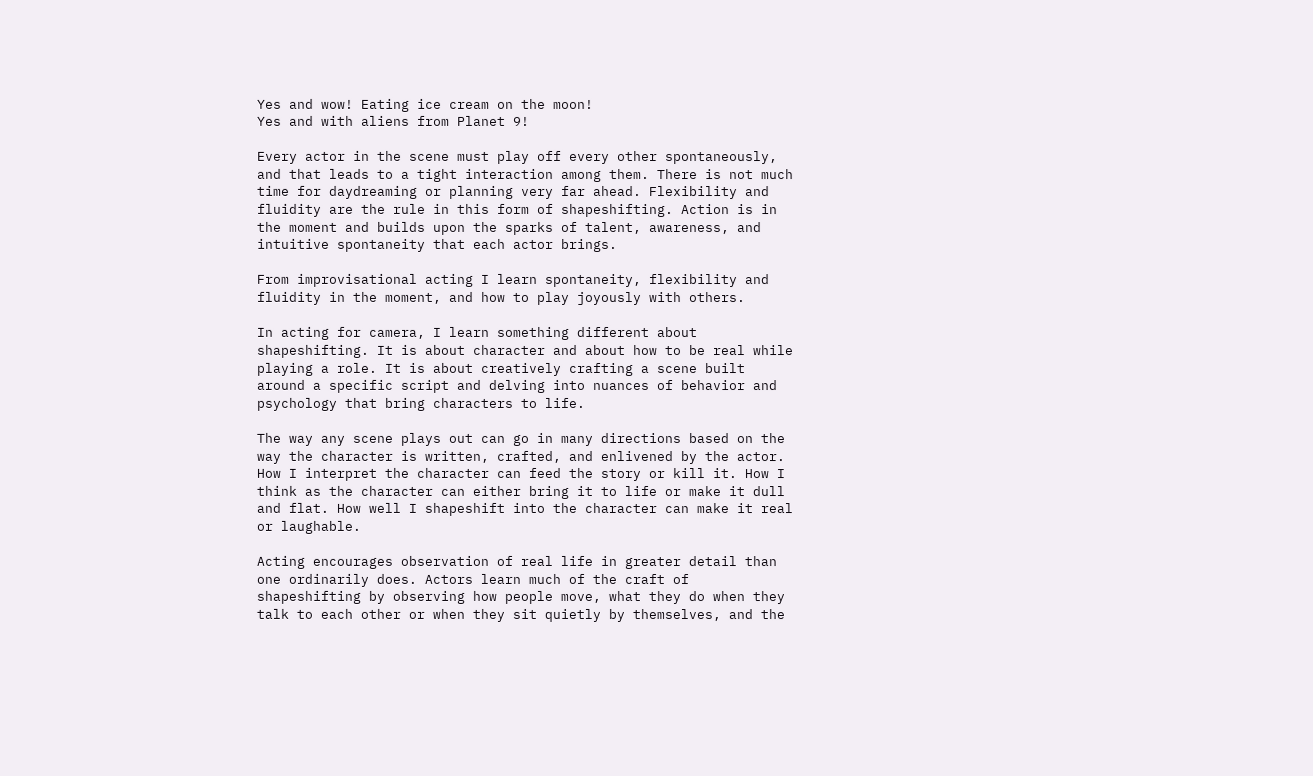Yes and wow! Eating ice cream on the moon!
Yes and with aliens from Planet 9!

Every actor in the scene must play off every other spontaneously, and that leads to a tight interaction among them. There is not much time for daydreaming or planning very far ahead. Flexibility and fluidity are the rule in this form of shapeshifting. Action is in the moment and builds upon the sparks of talent, awareness, and intuitive spontaneity that each actor brings.

From improvisational acting I learn spontaneity, flexibility and fluidity in the moment, and how to play joyously with others.

In acting for camera, I learn something different about shapeshifting. It is about character and about how to be real while playing a role. It is about creatively crafting a scene built around a specific script and delving into nuances of behavior and psychology that bring characters to life.

The way any scene plays out can go in many directions based on the way the character is written, crafted, and enlivened by the actor. How I interpret the character can feed the story or kill it. How I think as the character can either bring it to life or make it dull and flat. How well I shapeshift into the character can make it real or laughable.

Acting encourages observation of real life in greater detail than one ordinarily does. Actors learn much of the craft of shapeshifting by observing how people move, what they do when they talk to each other or when they sit quietly by themselves, and the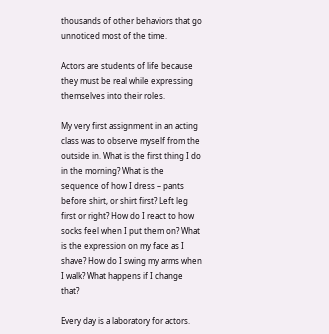thousands of other behaviors that go unnoticed most of the time.

Actors are students of life because they must be real while expressing themselves into their roles.

My very first assignment in an acting class was to observe myself from the outside in. What is the first thing I do in the morning? What is the sequence of how I dress – pants before shirt, or shirt first? Left leg first or right? How do I react to how socks feel when I put them on? What is the expression on my face as I shave? How do I swing my arms when I walk? What happens if I change that?

Every day is a laboratory for actors.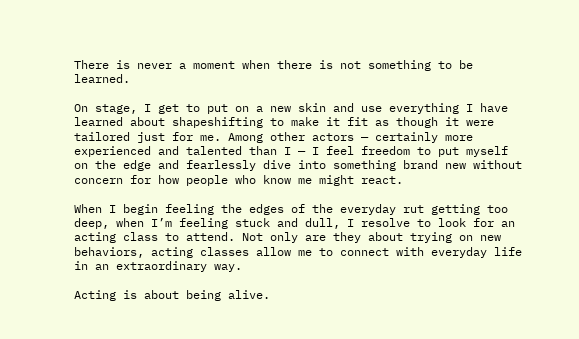There is never a moment when there is not something to be learned.

On stage, I get to put on a new skin and use everything I have learned about shapeshifting to make it fit as though it were tailored just for me. Among other actors — certainly more experienced and talented than I — I feel freedom to put myself on the edge and fearlessly dive into something brand new without concern for how people who know me might react.

When I begin feeling the edges of the everyday rut getting too deep, when I’m feeling stuck and dull, I resolve to look for an acting class to attend. Not only are they about trying on new behaviors, acting classes allow me to connect with everyday life in an extraordinary way.

Acting is about being alive.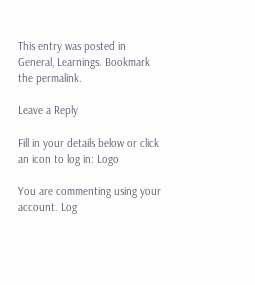This entry was posted in General, Learnings. Bookmark the permalink.

Leave a Reply

Fill in your details below or click an icon to log in: Logo

You are commenting using your account. Log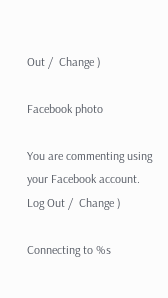Out /  Change )

Facebook photo

You are commenting using your Facebook account. Log Out /  Change )

Connecting to %s